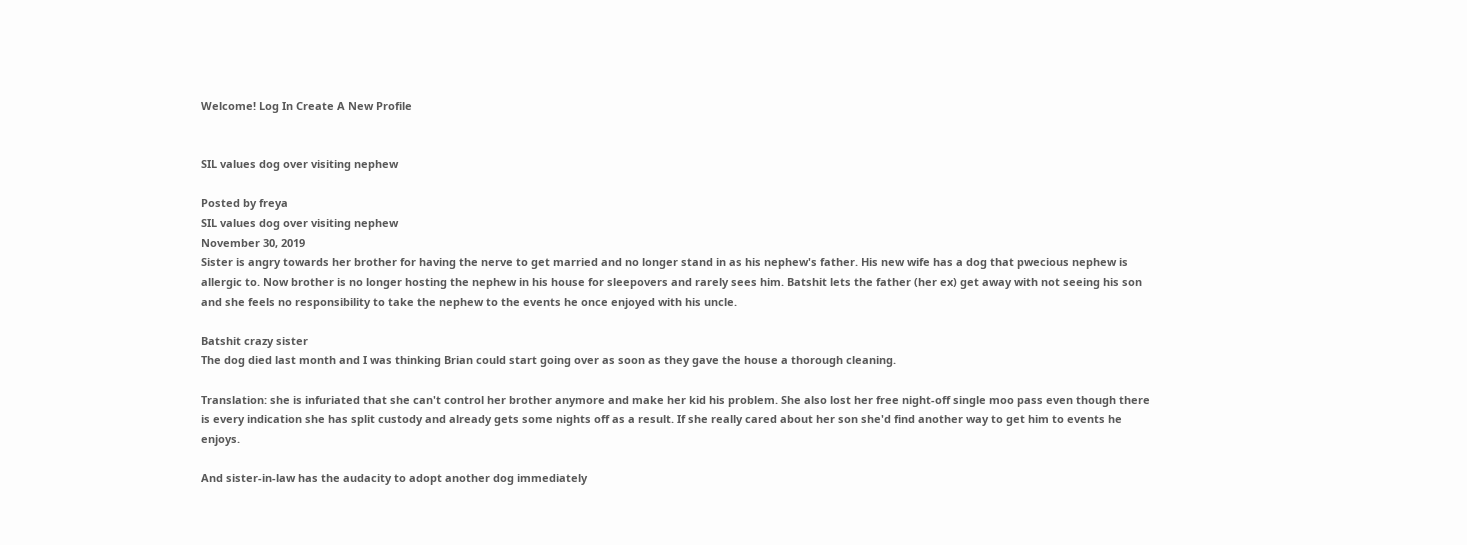Welcome! Log In Create A New Profile


SIL values dog over visiting nephew

Posted by freya
SIL values dog over visiting nephew
November 30, 2019
Sister is angry towards her brother for having the nerve to get married and no longer stand in as his nephew's father. His new wife has a dog that pwecious nephew is allergic to. Now brother is no longer hosting the nephew in his house for sleepovers and rarely sees him. Batshit lets the father (her ex) get away with not seeing his son and she feels no responsibility to take the nephew to the events he once enjoyed with his uncle.

Batshit crazy sister
The dog died last month and I was thinking Brian could start going over as soon as they gave the house a thorough cleaning.

Translation: she is infuriated that she can't control her brother anymore and make her kid his problem. She also lost her free night-off single moo pass even though there is every indication she has split custody and already gets some nights off as a result. If she really cared about her son she'd find another way to get him to events he enjoys.

And sister-in-law has the audacity to adopt another dog immediately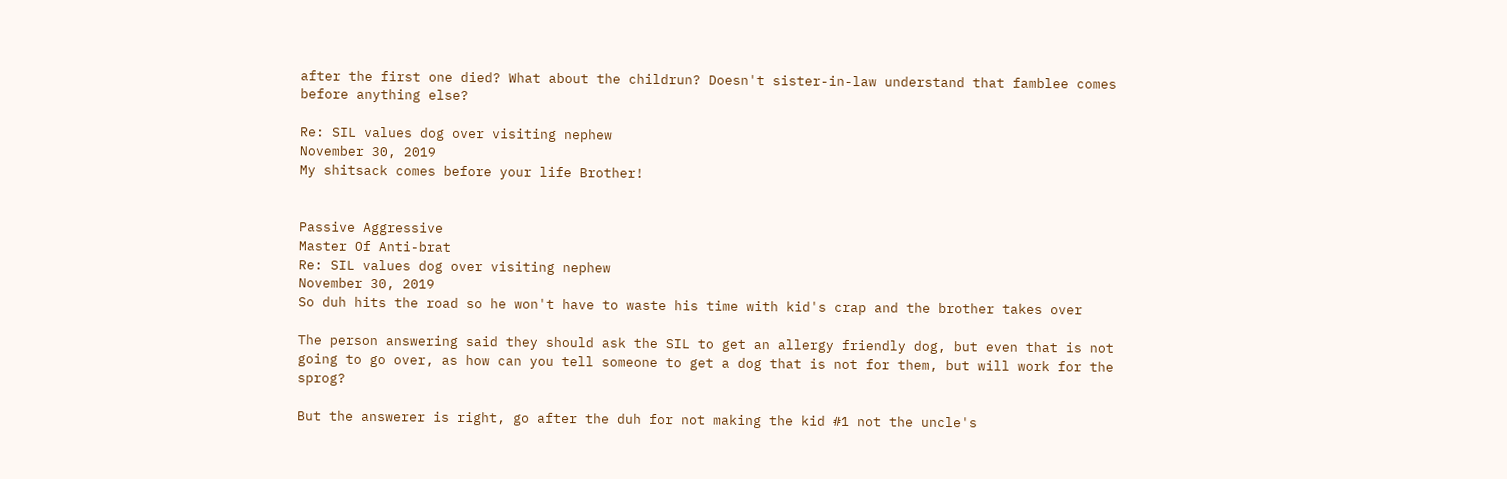after the first one died? What about the childrun? Doesn't sister-in-law understand that famblee comes before anything else?

Re: SIL values dog over visiting nephew
November 30, 2019
My shitsack comes before your life Brother!


Passive Aggressive
Master Of Anti-brat
Re: SIL values dog over visiting nephew
November 30, 2019
So duh hits the road so he won't have to waste his time with kid's crap and the brother takes over

The person answering said they should ask the SIL to get an allergy friendly dog, but even that is not going to go over, as how can you tell someone to get a dog that is not for them, but will work for the sprog?

But the answerer is right, go after the duh for not making the kid #1 not the uncle's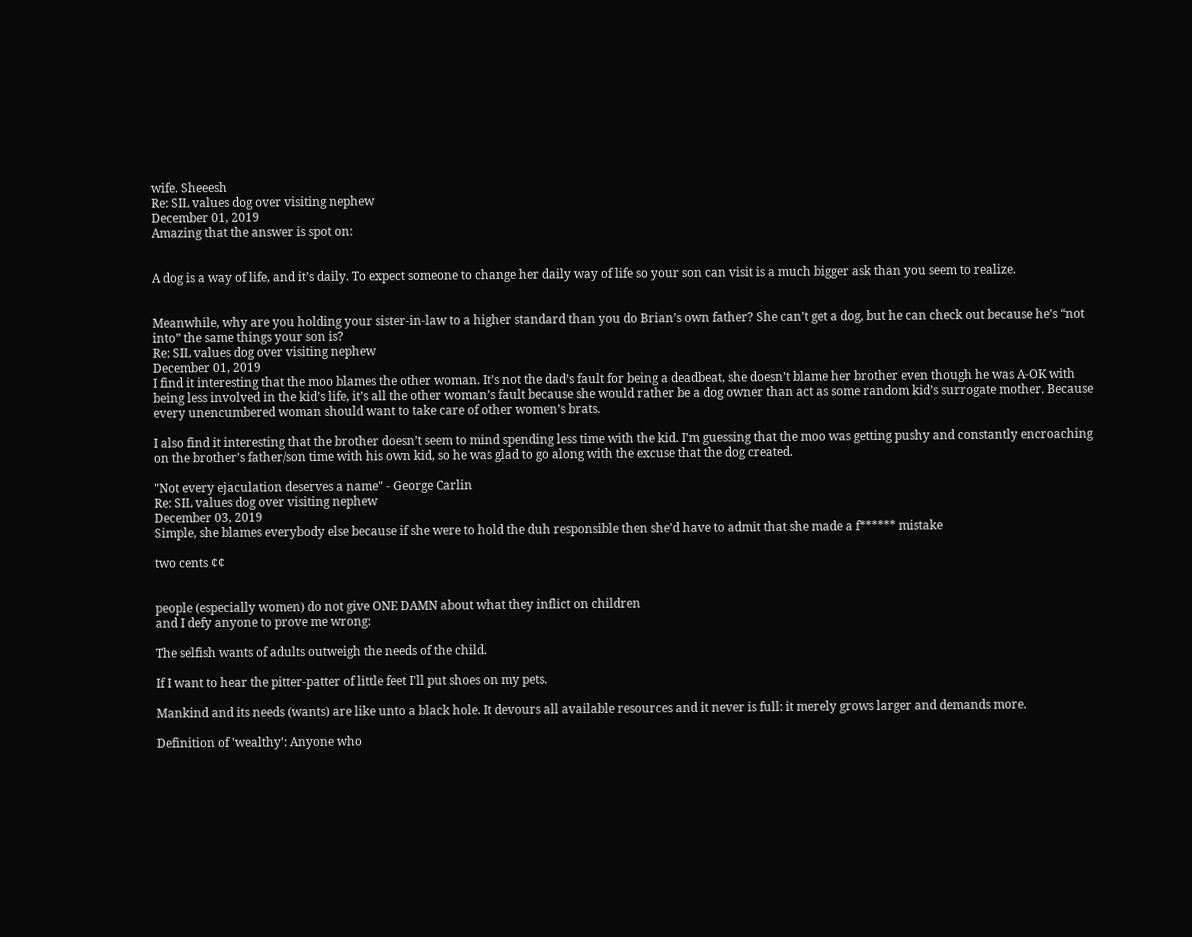wife. Sheeesh
Re: SIL values dog over visiting nephew
December 01, 2019
Amazing that the answer is spot on:


A dog is a way of life, and it’s daily. To expect someone to change her daily way of life so your son can visit is a much bigger ask than you seem to realize.


Meanwhile, why are you holding your sister-in-law to a higher standard than you do Brian’s own father? She can’t get a dog, but he can check out because he’s “not into” the same things your son is?
Re: SIL values dog over visiting nephew
December 01, 2019
I find it interesting that the moo blames the other woman. It’s not the dad’s fault for being a deadbeat, she doesn’t blame her brother even though he was A-OK with being less involved in the kid’s life, it’s all the other woman’s fault because she would rather be a dog owner than act as some random kid’s surrogate mother. Because every unencumbered woman should want to take care of other women’s brats.

I also find it interesting that the brother doesn’t seem to mind spending less time with the kid. I’m guessing that the moo was getting pushy and constantly encroaching on the brother’s father/son time with his own kid, so he was glad to go along with the excuse that the dog created.

"Not every ejaculation deserves a name" - George Carlin
Re: SIL values dog over visiting nephew
December 03, 2019
Simple, she blames everybody else because if she were to hold the duh responsible then she'd have to admit that she made a f****** mistake

two cents ¢¢


people (especially women) do not give ONE DAMN about what they inflict on children
and I defy anyone to prove me wrong:

The selfish wants of adults outweigh the needs of the child.

If I want to hear the pitter-patter of little feet I'll put shoes on my pets.

Mankind and its needs (wants) are like unto a black hole. It devours all available resources and it never is full: it merely grows larger and demands more.

Definition of 'wealthy': Anyone who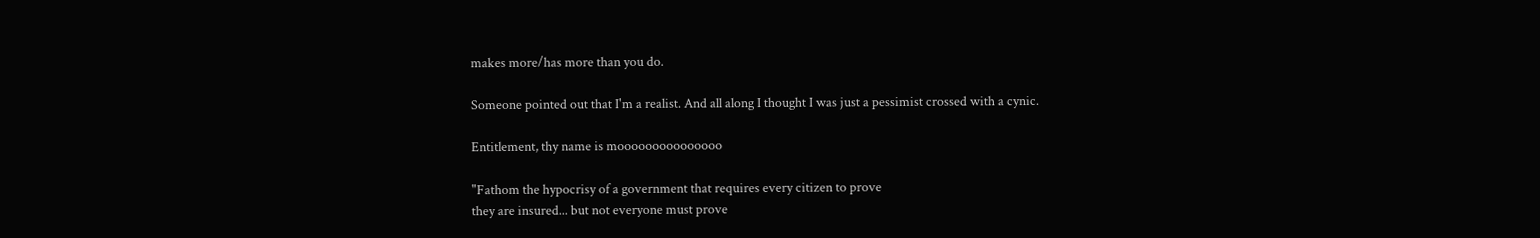makes more/has more than you do.

Someone pointed out that I'm a realist. And all along I thought I was just a pessimist crossed with a cynic.

Entitlement, thy name is mooooooooooooooo

"Fathom the hypocrisy of a government that requires every citizen to prove
they are insured... but not everyone must prove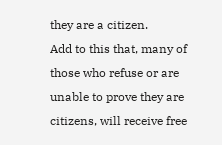they are a citizen.
Add to this that, many of those who refuse or are unable to prove they are
citizens, will receive free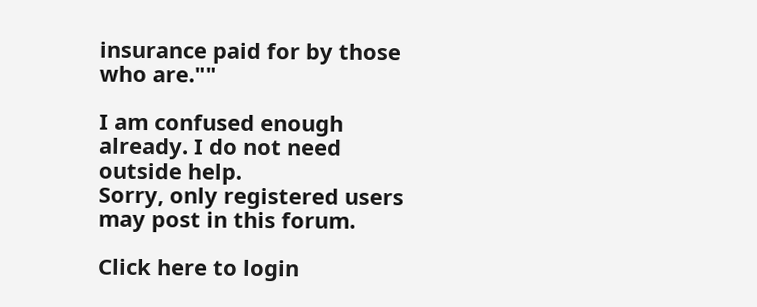insurance paid for by those who are.""

I am confused enough already. I do not need outside help.
Sorry, only registered users may post in this forum.

Click here to login